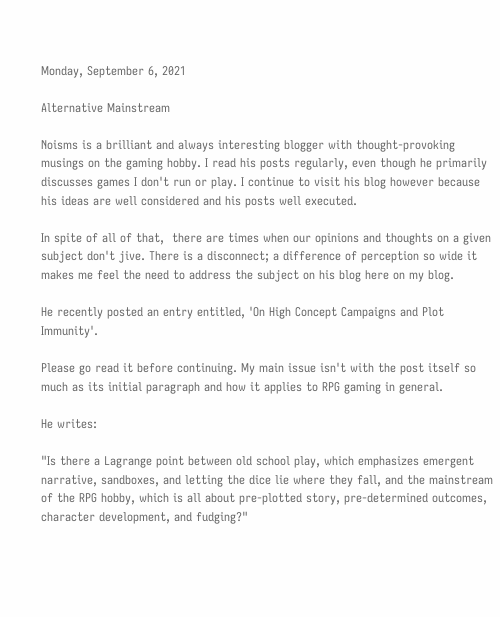Monday, September 6, 2021

Alternative Mainstream

Noisms is a brilliant and always interesting blogger with thought-provoking musings on the gaming hobby. I read his posts regularly, even though he primarily discusses games I don't run or play. I continue to visit his blog however because his ideas are well considered and his posts well executed.

In spite of all of that,  there are times when our opinions and thoughts on a given subject don't jive. There is a disconnect; a difference of perception so wide it makes me feel the need to address the subject on his blog here on my blog.

He recently posted an entry entitled, 'On High Concept Campaigns and Plot Immunity'.

Please go read it before continuing. My main issue isn't with the post itself so much as its initial paragraph and how it applies to RPG gaming in general.

He writes:

"Is there a Lagrange point between old school play, which emphasizes emergent narrative, sandboxes, and letting the dice lie where they fall, and the mainstream of the RPG hobby, which is all about pre-plotted story, pre-determined outcomes, character development, and fudging?"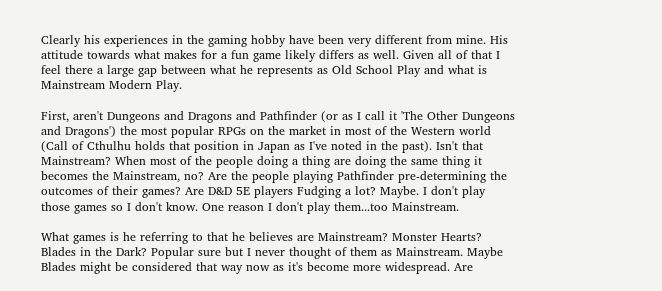Clearly his experiences in the gaming hobby have been very different from mine. His attitude towards what makes for a fun game likely differs as well. Given all of that I feel there a large gap between what he represents as Old School Play and what is Mainstream Modern Play.

First, aren't Dungeons and Dragons and Pathfinder (or as I call it 'The Other Dungeons and Dragons') the most popular RPGs on the market in most of the Western world (Call of Cthulhu holds that position in Japan as I've noted in the past). Isn't that Mainstream? When most of the people doing a thing are doing the same thing it becomes the Mainstream, no? Are the people playing Pathfinder pre-determining the outcomes of their games? Are D&D 5E players Fudging a lot? Maybe. I don't play those games so I don't know. One reason I don't play them...too Mainstream.

What games is he referring to that he believes are Mainstream? Monster Hearts? Blades in the Dark? Popular sure but I never thought of them as Mainstream. Maybe Blades might be considered that way now as it's become more widespread. Are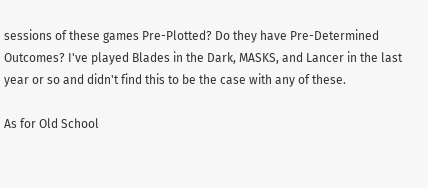sessions of these games Pre-Plotted? Do they have Pre-Determined Outcomes? I've played Blades in the Dark, MASKS, and Lancer in the last year or so and didn't find this to be the case with any of these.

As for Old School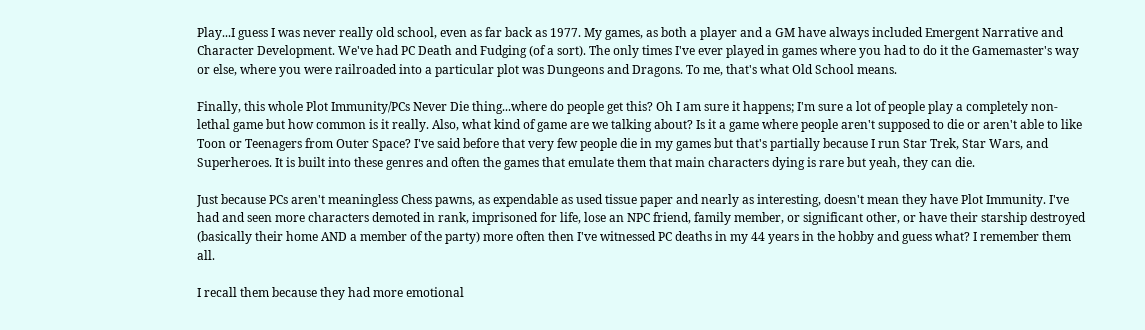Play...I guess I was never really old school, even as far back as 1977. My games, as both a player and a GM have always included Emergent Narrative and Character Development. We've had PC Death and Fudging (of a sort). The only times I've ever played in games where you had to do it the Gamemaster's way or else, where you were railroaded into a particular plot was Dungeons and Dragons. To me, that's what Old School means.

Finally, this whole Plot Immunity/PCs Never Die thing...where do people get this? Oh I am sure it happens; I'm sure a lot of people play a completely non-lethal game but how common is it really. Also, what kind of game are we talking about? Is it a game where people aren't supposed to die or aren't able to like Toon or Teenagers from Outer Space? I've said before that very few people die in my games but that's partially because I run Star Trek, Star Wars, and Superheroes. It is built into these genres and often the games that emulate them that main characters dying is rare but yeah, they can die.

Just because PCs aren't meaningless Chess pawns, as expendable as used tissue paper and nearly as interesting, doesn't mean they have Plot Immunity. I've had and seen more characters demoted in rank, imprisoned for life, lose an NPC friend, family member, or significant other, or have their starship destroyed (basically their home AND a member of the party) more often then I've witnessed PC deaths in my 44 years in the hobby and guess what? I remember them all.

I recall them because they had more emotional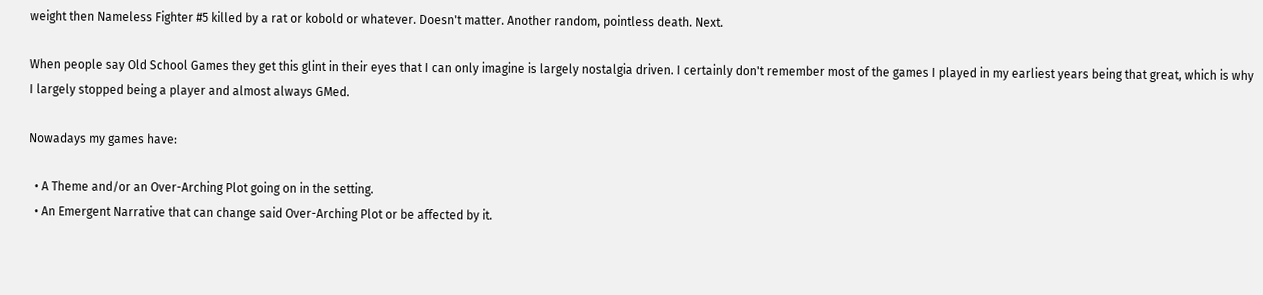weight then Nameless Fighter #5 killed by a rat or kobold or whatever. Doesn't matter. Another random, pointless death. Next.

When people say Old School Games they get this glint in their eyes that I can only imagine is largely nostalgia driven. I certainly don't remember most of the games I played in my earliest years being that great, which is why I largely stopped being a player and almost always GMed.

Nowadays my games have:

  • A Theme and/or an Over-Arching Plot going on in the setting.
  • An Emergent Narrative that can change said Over-Arching Plot or be affected by it.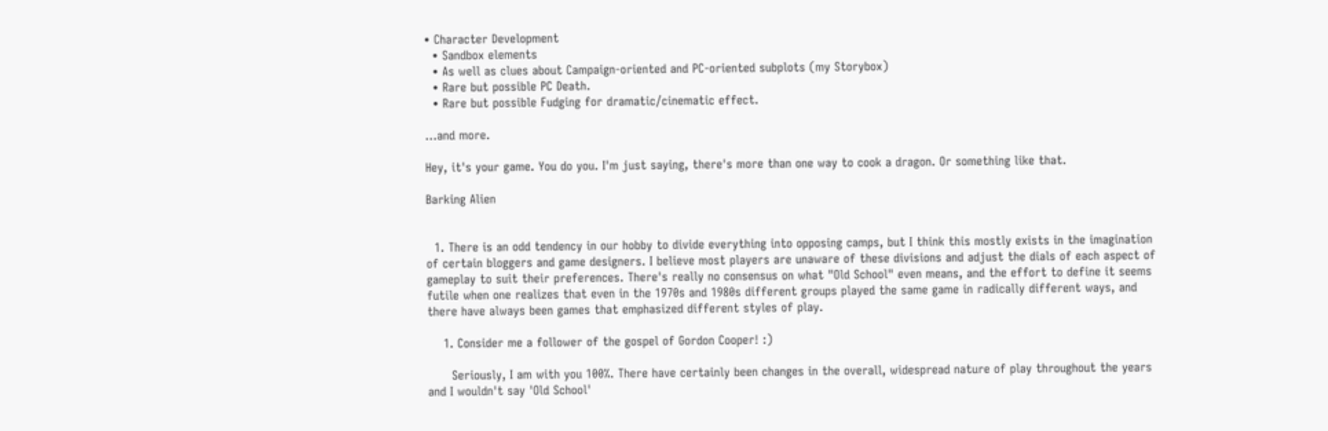• Character Development
  • Sandbox elements
  • As well as clues about Campaign-oriented and PC-oriented subplots (my Storybox)
  • Rare but possible PC Death.
  • Rare but possible Fudging for dramatic/cinematic effect.

...and more.

Hey, it's your game. You do you. I'm just saying, there's more than one way to cook a dragon. Or something like that.

Barking Alien


  1. There is an odd tendency in our hobby to divide everything into opposing camps, but I think this mostly exists in the imagination of certain bloggers and game designers. I believe most players are unaware of these divisions and adjust the dials of each aspect of gameplay to suit their preferences. There's really no consensus on what "Old School" even means, and the effort to define it seems futile when one realizes that even in the 1970s and 1980s different groups played the same game in radically different ways, and there have always been games that emphasized different styles of play.

    1. Consider me a follower of the gospel of Gordon Cooper! :)

      Seriously, I am with you 100%. There have certainly been changes in the overall, widespread nature of play throughout the years and I wouldn't say 'Old School'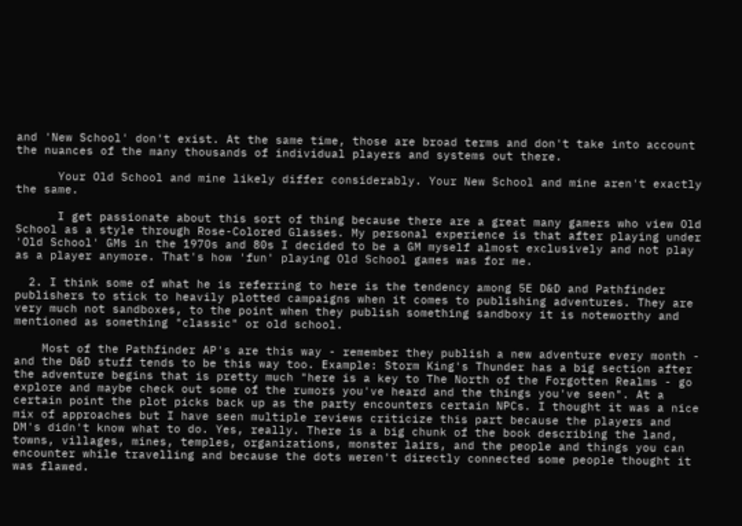and 'New School' don't exist. At the same time, those are broad terms and don't take into account the nuances of the many thousands of individual players and systems out there.

      Your Old School and mine likely differ considerably. Your New School and mine aren't exactly the same.

      I get passionate about this sort of thing because there are a great many gamers who view Old School as a style through Rose-Colored Glasses. My personal experience is that after playing under 'Old School' GMs in the 1970s and 80s I decided to be a GM myself almost exclusively and not play as a player anymore. That's how 'fun' playing Old School games was for me.

  2. I think some of what he is referring to here is the tendency among 5E D&D and Pathfinder publishers to stick to heavily plotted campaigns when it comes to publishing adventures. They are very much not sandboxes, to the point when they publish something sandboxy it is noteworthy and mentioned as something "classic" or old school.

    Most of the Pathfinder AP's are this way - remember they publish a new adventure every month - and the D&D stuff tends to be this way too. Example: Storm King's Thunder has a big section after the adventure begins that is pretty much "here is a key to The North of the Forgotten Realms - go explore and maybe check out some of the rumors you've heard and the things you've seen". At a certain point the plot picks back up as the party encounters certain NPCs. I thought it was a nice mix of approaches but I have seen multiple reviews criticize this part because the players and DM's didn't know what to do. Yes, really. There is a big chunk of the book describing the land, towns, villages, mines, temples, organizations, monster lairs, and the people and things you can encounter while travelling and because the dots weren't directly connected some people thought it was flawed.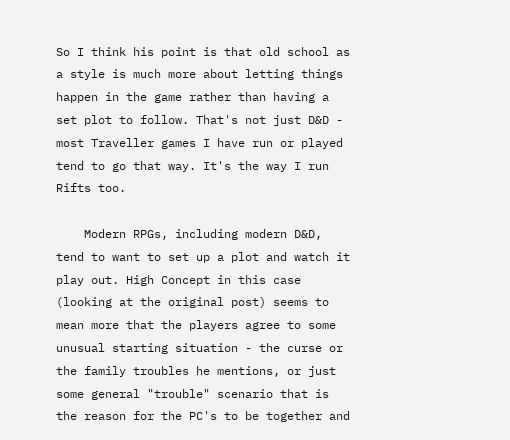So I think his point is that old school as a style is much more about letting things happen in the game rather than having a set plot to follow. That's not just D&D - most Traveller games I have run or played tend to go that way. It's the way I run Rifts too.

    Modern RPGs, including modern D&D, tend to want to set up a plot and watch it play out. High Concept in this case (looking at the original post) seems to mean more that the players agree to some unusual starting situation - the curse or the family troubles he mentions, or just some general "trouble" scenario that is the reason for the PC's to be together and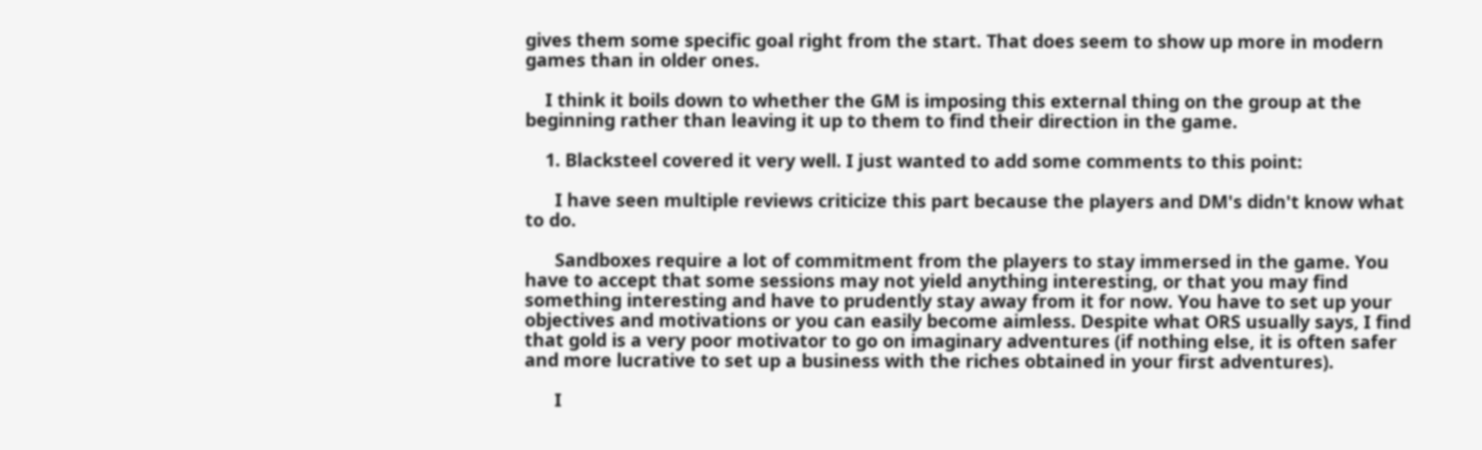gives them some specific goal right from the start. That does seem to show up more in modern games than in older ones.

    I think it boils down to whether the GM is imposing this external thing on the group at the beginning rather than leaving it up to them to find their direction in the game.

    1. Blacksteel covered it very well. I just wanted to add some comments to this point:

      I have seen multiple reviews criticize this part because the players and DM's didn't know what to do.

      Sandboxes require a lot of commitment from the players to stay immersed in the game. You have to accept that some sessions may not yield anything interesting, or that you may find something interesting and have to prudently stay away from it for now. You have to set up your objectives and motivations or you can easily become aimless. Despite what ORS usually says, I find that gold is a very poor motivator to go on imaginary adventures (if nothing else, it is often safer and more lucrative to set up a business with the riches obtained in your first adventures).

      I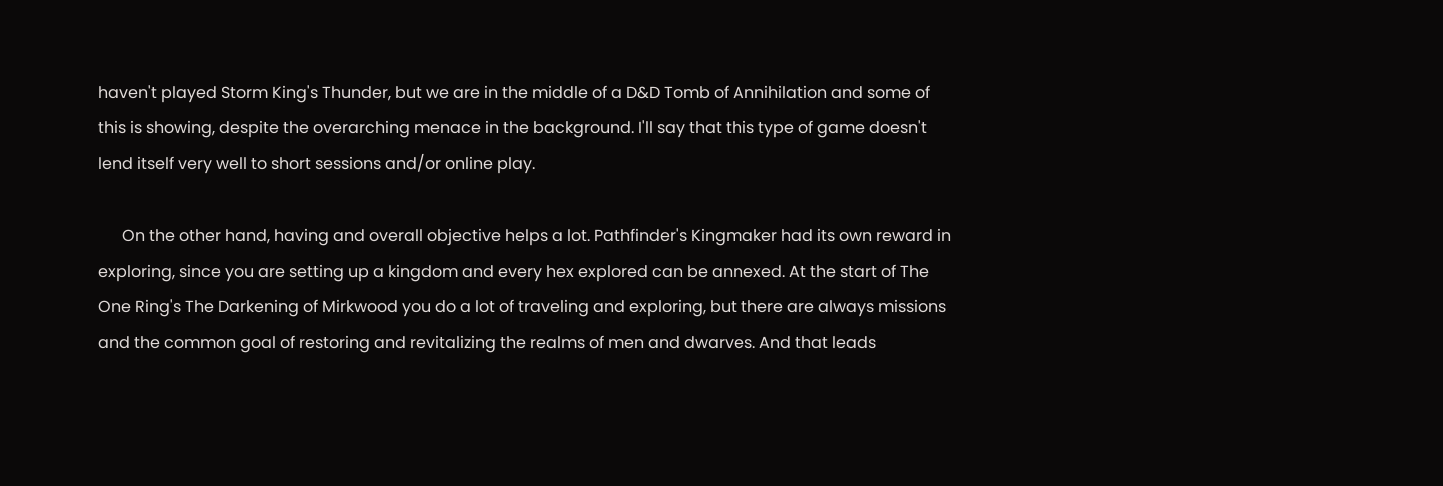haven't played Storm King's Thunder, but we are in the middle of a D&D Tomb of Annihilation and some of this is showing, despite the overarching menace in the background. I'll say that this type of game doesn't lend itself very well to short sessions and/or online play.

      On the other hand, having and overall objective helps a lot. Pathfinder's Kingmaker had its own reward in exploring, since you are setting up a kingdom and every hex explored can be annexed. At the start of The One Ring's The Darkening of Mirkwood you do a lot of traveling and exploring, but there are always missions and the common goal of restoring and revitalizing the realms of men and dwarves. And that leads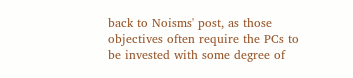back to Noisms' post, as those objectives often require the PCs to be invested with some degree of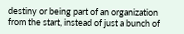destiny or being part of an organization from the start, instead of just a bunch of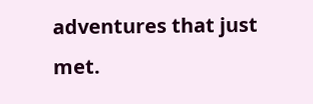adventures that just met.